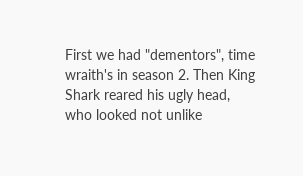First we had "dementors", time wraith's in season 2. Then King Shark reared his ugly head, who looked not unlike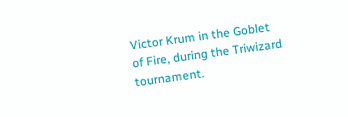Victor Krum in the Goblet of Fire, during the Triwizard tournament.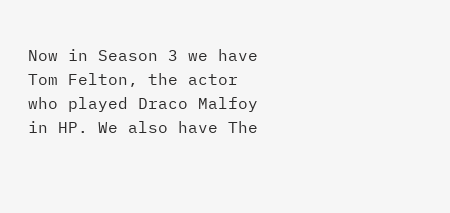Now in Season 3 we have Tom Felton, the actor who played Draco Malfoy in HP. We also have The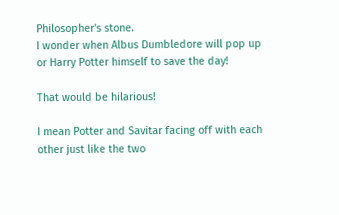Philosopher's stone.
I wonder when Albus Dumbledore will pop up or Harry Potter himself to save the day!

That would be hilarious!

I mean Potter and Savitar facing off with each other just like the two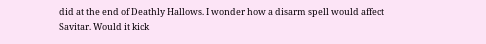did at the end of Deathly Hallows. I wonder how a disarm spell would affect Savitar. Would it kick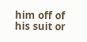him off of his suit or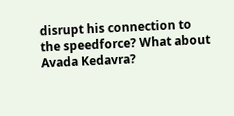disrupt his connection to the speedforce? What about Avada Kedavra?